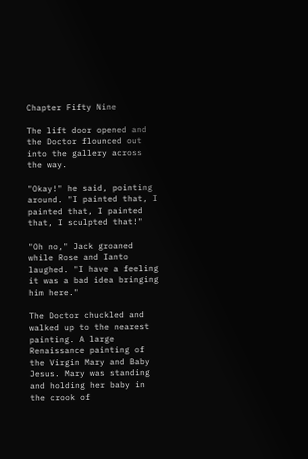Chapter Fifty Nine

The lift door opened and the Doctor flounced out into the gallery across the way.

"Okay!" he said, pointing around. "I painted that, I painted that, I painted that, I sculpted that!"

"Oh no," Jack groaned while Rose and Ianto laughed. "I have a feeling it was a bad idea bringing him here."

The Doctor chuckled and walked up to the nearest painting. A large Renaissance painting of the Virgin Mary and Baby Jesus. Mary was standing and holding her baby in the crook of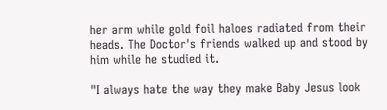her arm while gold foil haloes radiated from their heads. The Doctor's friends walked up and stood by him while he studied it.

"I always hate the way they make Baby Jesus look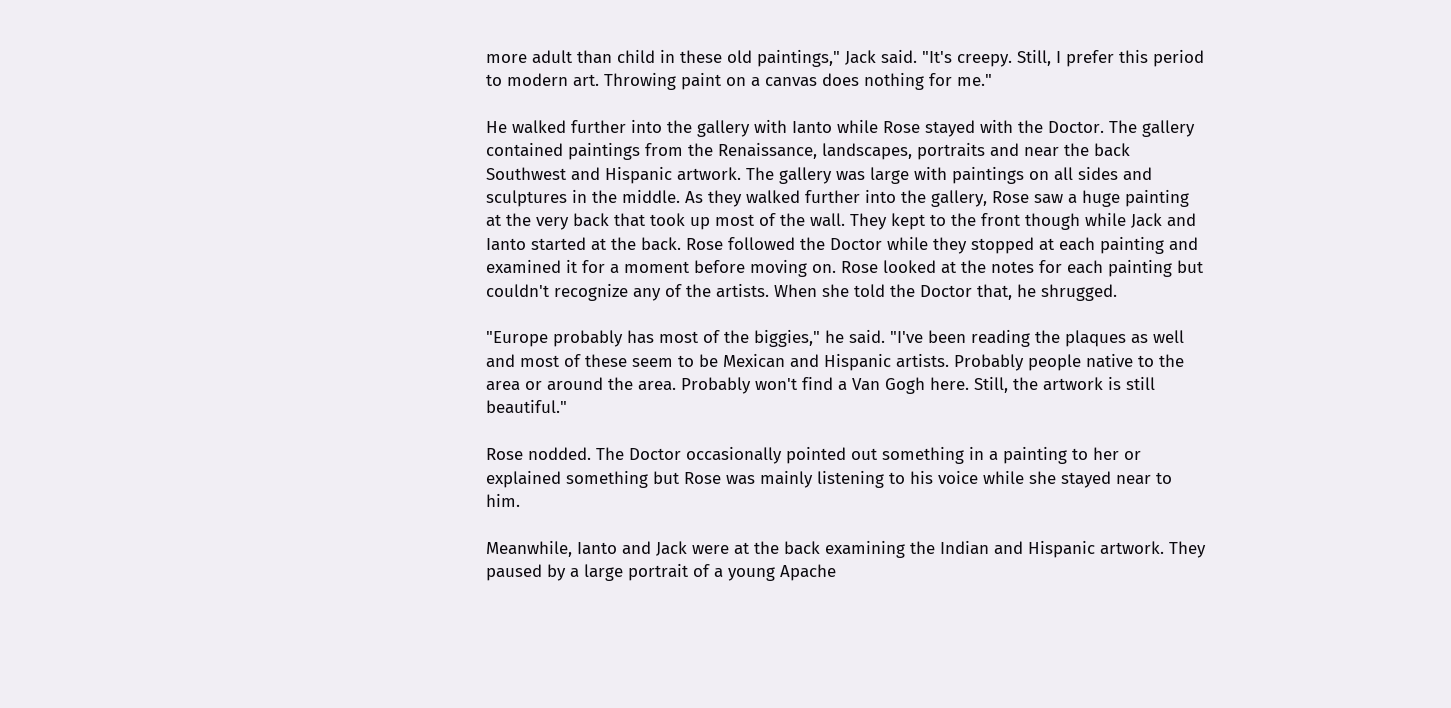more adult than child in these old paintings," Jack said. "It's creepy. Still, I prefer this period to modern art. Throwing paint on a canvas does nothing for me."

He walked further into the gallery with Ianto while Rose stayed with the Doctor. The gallery contained paintings from the Renaissance, landscapes, portraits and near the back Southwest and Hispanic artwork. The gallery was large with paintings on all sides and sculptures in the middle. As they walked further into the gallery, Rose saw a huge painting at the very back that took up most of the wall. They kept to the front though while Jack and Ianto started at the back. Rose followed the Doctor while they stopped at each painting and examined it for a moment before moving on. Rose looked at the notes for each painting but couldn't recognize any of the artists. When she told the Doctor that, he shrugged.

"Europe probably has most of the biggies," he said. "I've been reading the plaques as well and most of these seem to be Mexican and Hispanic artists. Probably people native to the area or around the area. Probably won't find a Van Gogh here. Still, the artwork is still beautiful."

Rose nodded. The Doctor occasionally pointed out something in a painting to her or explained something but Rose was mainly listening to his voice while she stayed near to him.

Meanwhile, Ianto and Jack were at the back examining the Indian and Hispanic artwork. They paused by a large portrait of a young Apache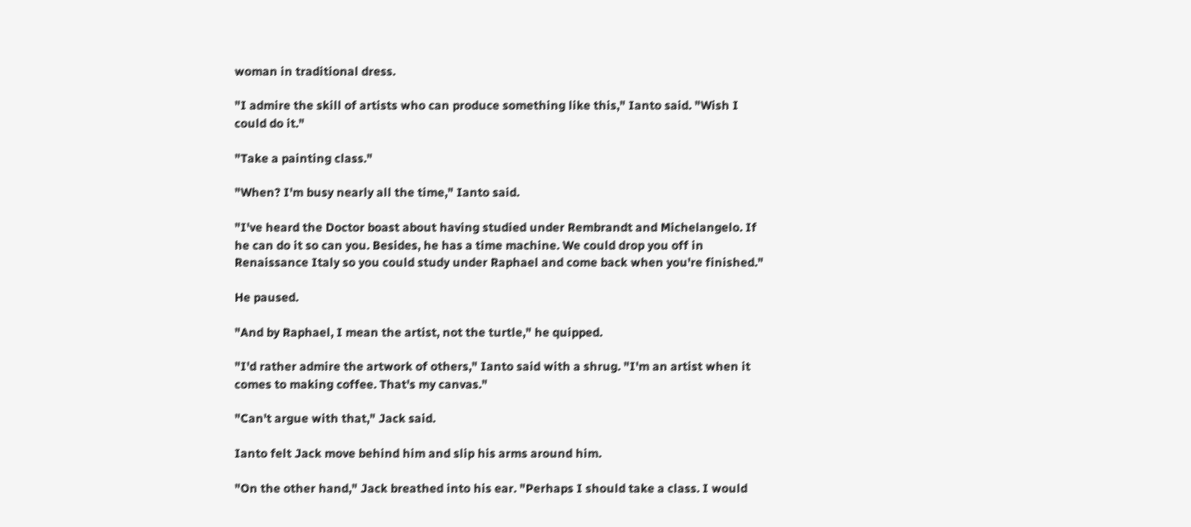woman in traditional dress.

"I admire the skill of artists who can produce something like this," Ianto said. "Wish I could do it."

"Take a painting class."

"When? I'm busy nearly all the time," Ianto said.

"I've heard the Doctor boast about having studied under Rembrandt and Michelangelo. If he can do it so can you. Besides, he has a time machine. We could drop you off in Renaissance Italy so you could study under Raphael and come back when you're finished."

He paused.

"And by Raphael, I mean the artist, not the turtle," he quipped.

"I'd rather admire the artwork of others," Ianto said with a shrug. "I'm an artist when it comes to making coffee. That's my canvas."

"Can't argue with that," Jack said.

Ianto felt Jack move behind him and slip his arms around him.

"On the other hand," Jack breathed into his ear. "Perhaps I should take a class. I would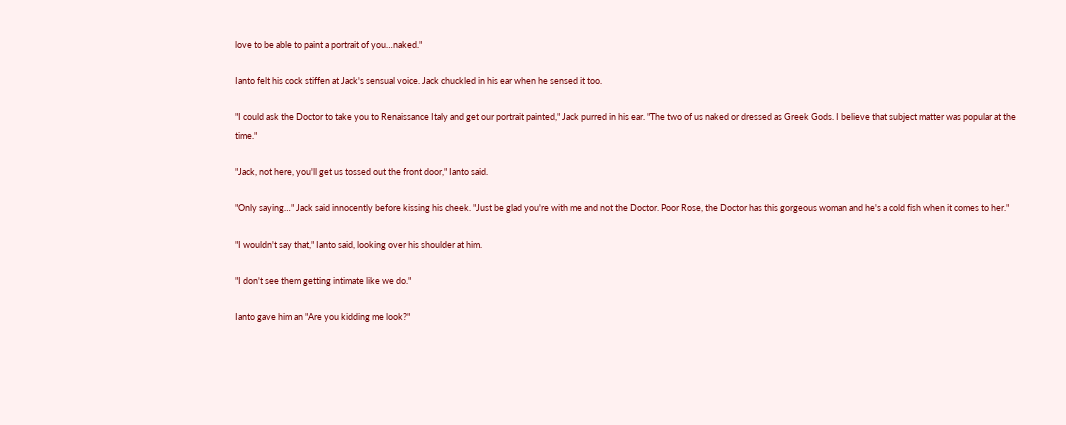love to be able to paint a portrait of you…naked."

Ianto felt his cock stiffen at Jack's sensual voice. Jack chuckled in his ear when he sensed it too.

"I could ask the Doctor to take you to Renaissance Italy and get our portrait painted," Jack purred in his ear. "The two of us naked or dressed as Greek Gods. I believe that subject matter was popular at the time."

"Jack, not here, you'll get us tossed out the front door," Ianto said.

"Only saying…" Jack said innocently before kissing his cheek. "Just be glad you're with me and not the Doctor. Poor Rose, the Doctor has this gorgeous woman and he's a cold fish when it comes to her."

"I wouldn't say that," Ianto said, looking over his shoulder at him.

"I don't see them getting intimate like we do."

Ianto gave him an "Are you kidding me look?"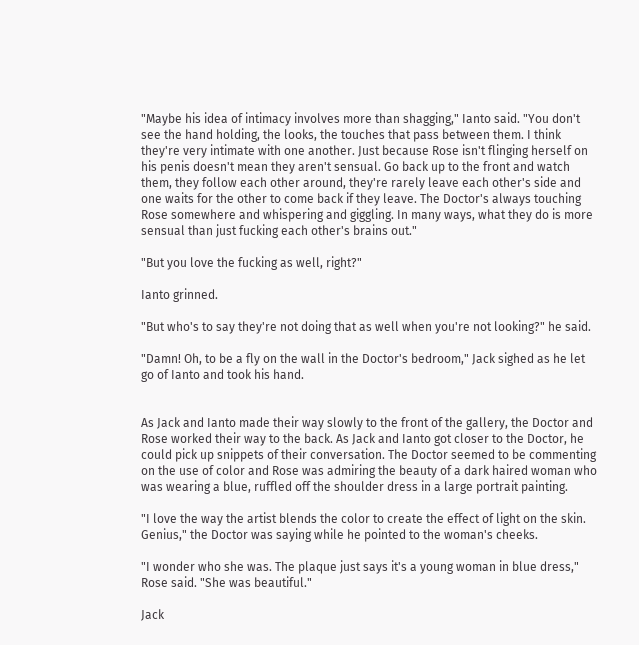"Maybe his idea of intimacy involves more than shagging," Ianto said. "You don't see the hand holding, the looks, the touches that pass between them. I think they're very intimate with one another. Just because Rose isn't flinging herself on his penis doesn't mean they aren't sensual. Go back up to the front and watch them, they follow each other around, they're rarely leave each other's side and one waits for the other to come back if they leave. The Doctor's always touching Rose somewhere and whispering and giggling. In many ways, what they do is more sensual than just fucking each other's brains out."

"But you love the fucking as well, right?"

Ianto grinned.

"But who's to say they're not doing that as well when you're not looking?" he said.

"Damn! Oh, to be a fly on the wall in the Doctor's bedroom," Jack sighed as he let go of Ianto and took his hand.


As Jack and Ianto made their way slowly to the front of the gallery, the Doctor and Rose worked their way to the back. As Jack and Ianto got closer to the Doctor, he could pick up snippets of their conversation. The Doctor seemed to be commenting on the use of color and Rose was admiring the beauty of a dark haired woman who was wearing a blue, ruffled off the shoulder dress in a large portrait painting.

"I love the way the artist blends the color to create the effect of light on the skin. Genius," the Doctor was saying while he pointed to the woman's cheeks.

"I wonder who she was. The plaque just says it's a young woman in blue dress," Rose said. "She was beautiful."

Jack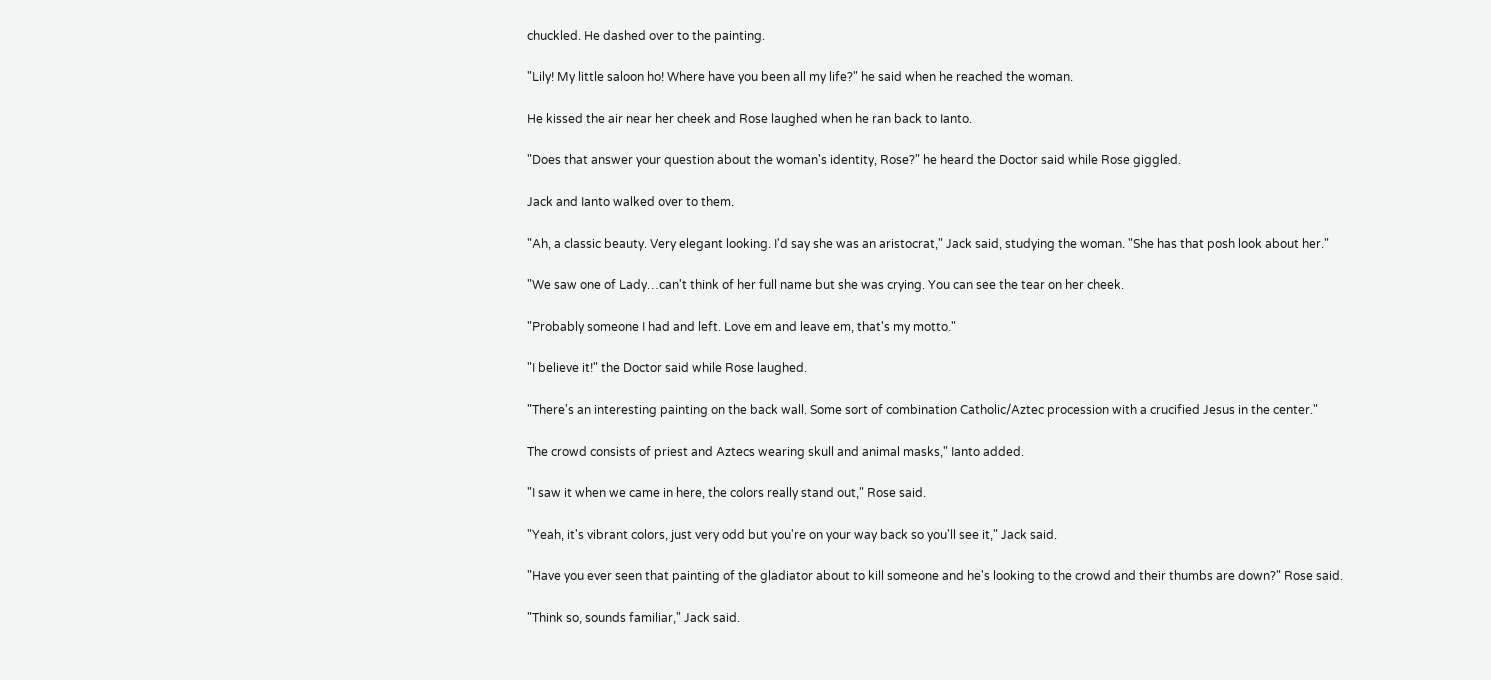chuckled. He dashed over to the painting.

"Lily! My little saloon ho! Where have you been all my life?" he said when he reached the woman.

He kissed the air near her cheek and Rose laughed when he ran back to Ianto.

"Does that answer your question about the woman's identity, Rose?" he heard the Doctor said while Rose giggled.

Jack and Ianto walked over to them.

"Ah, a classic beauty. Very elegant looking. I'd say she was an aristocrat," Jack said, studying the woman. "She has that posh look about her."

"We saw one of Lady…can't think of her full name but she was crying. You can see the tear on her cheek.

"Probably someone I had and left. Love em and leave em, that's my motto."

"I believe it!" the Doctor said while Rose laughed.

"There's an interesting painting on the back wall. Some sort of combination Catholic/Aztec procession with a crucified Jesus in the center."

The crowd consists of priest and Aztecs wearing skull and animal masks," Ianto added.

"I saw it when we came in here, the colors really stand out," Rose said.

"Yeah, it's vibrant colors, just very odd but you're on your way back so you'll see it," Jack said.

"Have you ever seen that painting of the gladiator about to kill someone and he's looking to the crowd and their thumbs are down?" Rose said.

"Think so, sounds familiar," Jack said.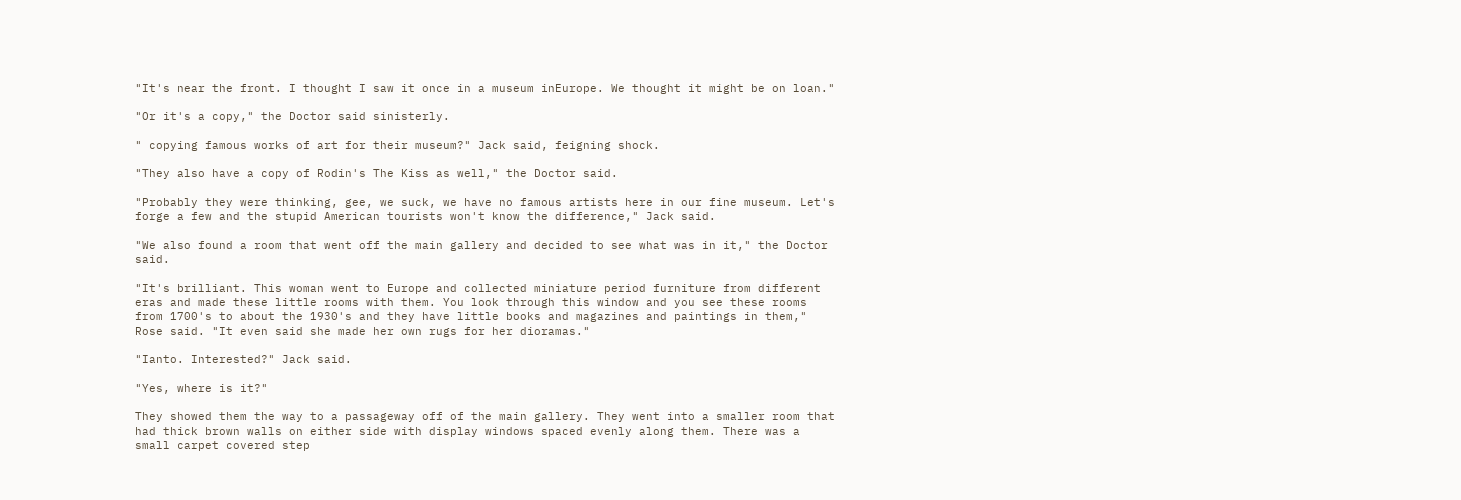"It's near the front. I thought I saw it once in a museum inEurope. We thought it might be on loan."

"Or it's a copy," the Doctor said sinisterly.

" copying famous works of art for their museum?" Jack said, feigning shock.

"They also have a copy of Rodin's The Kiss as well," the Doctor said.

"Probably they were thinking, gee, we suck, we have no famous artists here in our fine museum. Let's forge a few and the stupid American tourists won't know the difference," Jack said.

"We also found a room that went off the main gallery and decided to see what was in it," the Doctor said.

"It's brilliant. This woman went to Europe and collected miniature period furniture from different eras and made these little rooms with them. You look through this window and you see these rooms from 1700's to about the 1930's and they have little books and magazines and paintings in them," Rose said. "It even said she made her own rugs for her dioramas."

"Ianto. Interested?" Jack said.

"Yes, where is it?"

They showed them the way to a passageway off of the main gallery. They went into a smaller room that had thick brown walls on either side with display windows spaced evenly along them. There was a small carpet covered step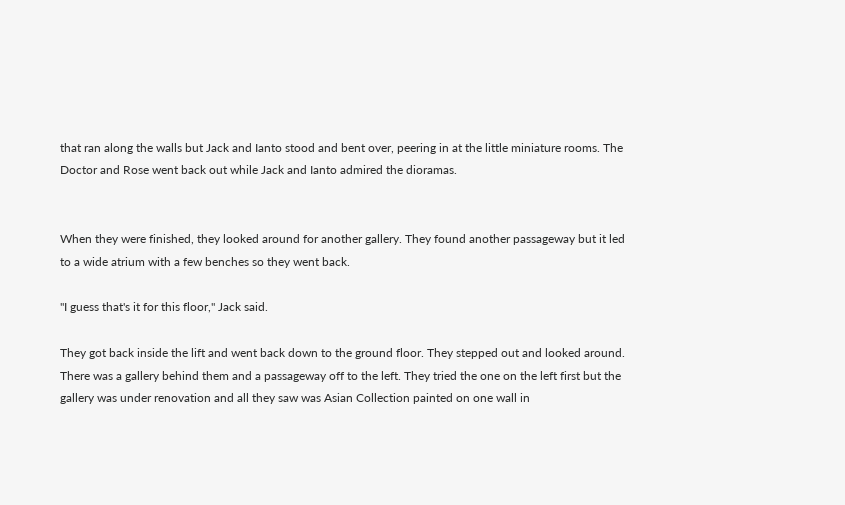that ran along the walls but Jack and Ianto stood and bent over, peering in at the little miniature rooms. The Doctor and Rose went back out while Jack and Ianto admired the dioramas.


When they were finished, they looked around for another gallery. They found another passageway but it led to a wide atrium with a few benches so they went back.

"I guess that's it for this floor," Jack said.

They got back inside the lift and went back down to the ground floor. They stepped out and looked around. There was a gallery behind them and a passageway off to the left. They tried the one on the left first but the gallery was under renovation and all they saw was Asian Collection painted on one wall in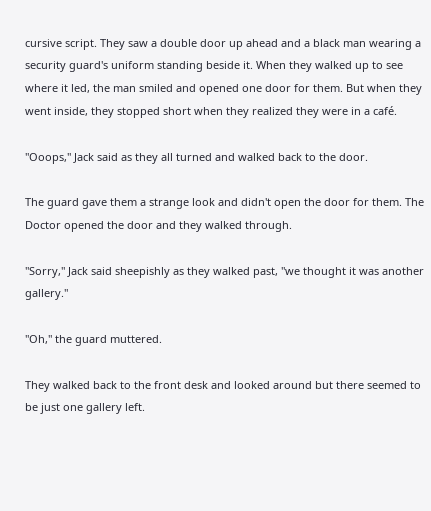cursive script. They saw a double door up ahead and a black man wearing a security guard's uniform standing beside it. When they walked up to see where it led, the man smiled and opened one door for them. But when they went inside, they stopped short when they realized they were in a café.

"Ooops," Jack said as they all turned and walked back to the door.

The guard gave them a strange look and didn't open the door for them. The Doctor opened the door and they walked through.

"Sorry," Jack said sheepishly as they walked past, "we thought it was another gallery."

"Oh," the guard muttered.

They walked back to the front desk and looked around but there seemed to be just one gallery left.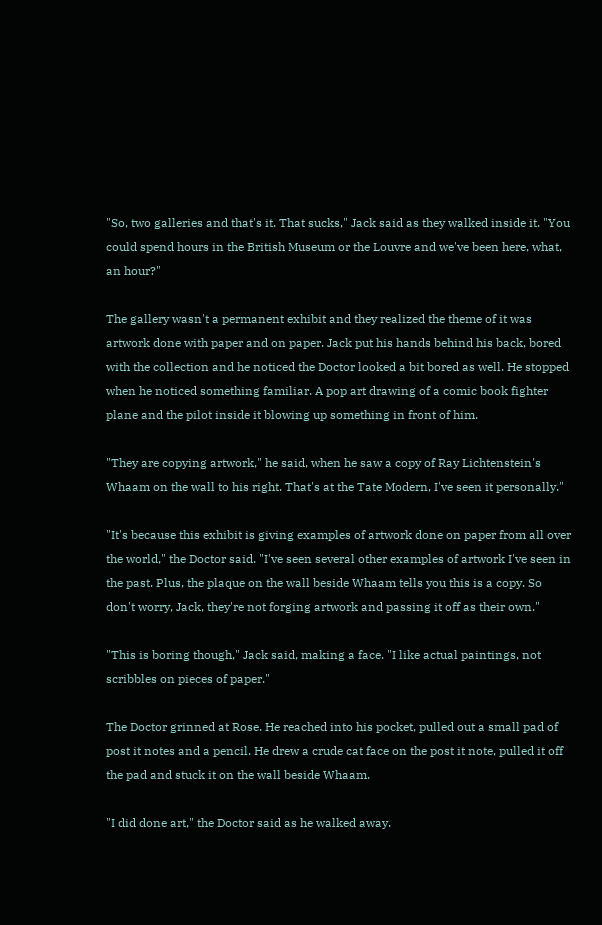"So, two galleries and that's it. That sucks," Jack said as they walked inside it. "You could spend hours in the British Museum or the Louvre and we've been here, what, an hour?"

The gallery wasn't a permanent exhibit and they realized the theme of it was artwork done with paper and on paper. Jack put his hands behind his back, bored with the collection and he noticed the Doctor looked a bit bored as well. He stopped when he noticed something familiar. A pop art drawing of a comic book fighter plane and the pilot inside it blowing up something in front of him.

"They are copying artwork," he said, when he saw a copy of Ray Lichtenstein's Whaam on the wall to his right. That's at the Tate Modern, I've seen it personally."

"It's because this exhibit is giving examples of artwork done on paper from all over the world," the Doctor said. "I've seen several other examples of artwork I've seen in the past. Plus, the plaque on the wall beside Whaam tells you this is a copy. So don't worry, Jack, they're not forging artwork and passing it off as their own."

"This is boring though," Jack said, making a face. "I like actual paintings, not scribbles on pieces of paper."

The Doctor grinned at Rose. He reached into his pocket, pulled out a small pad of post it notes and a pencil. He drew a crude cat face on the post it note, pulled it off the pad and stuck it on the wall beside Whaam.

"I did done art," the Doctor said as he walked away.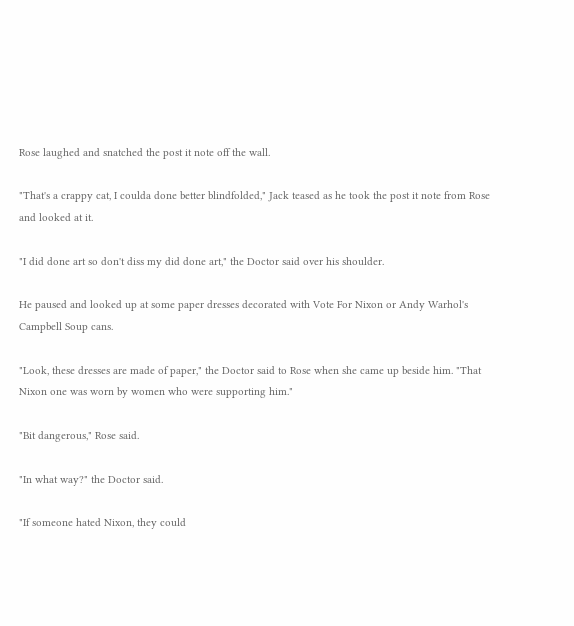Rose laughed and snatched the post it note off the wall.

"That's a crappy cat, I coulda done better blindfolded," Jack teased as he took the post it note from Rose and looked at it.

"I did done art so don't diss my did done art," the Doctor said over his shoulder.

He paused and looked up at some paper dresses decorated with Vote For Nixon or Andy Warhol's Campbell Soup cans.

"Look, these dresses are made of paper," the Doctor said to Rose when she came up beside him. "That Nixon one was worn by women who were supporting him."

"Bit dangerous," Rose said.

"In what way?" the Doctor said.

"If someone hated Nixon, they could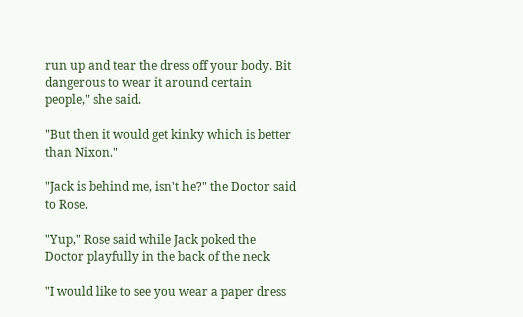run up and tear the dress off your body. Bit dangerous to wear it around certain people," she said.

"But then it would get kinky which is better than Nixon."

"Jack is behind me, isn't he?" the Doctor said to Rose.

"Yup," Rose said while Jack poked the Doctor playfully in the back of the neck

"I would like to see you wear a paper dress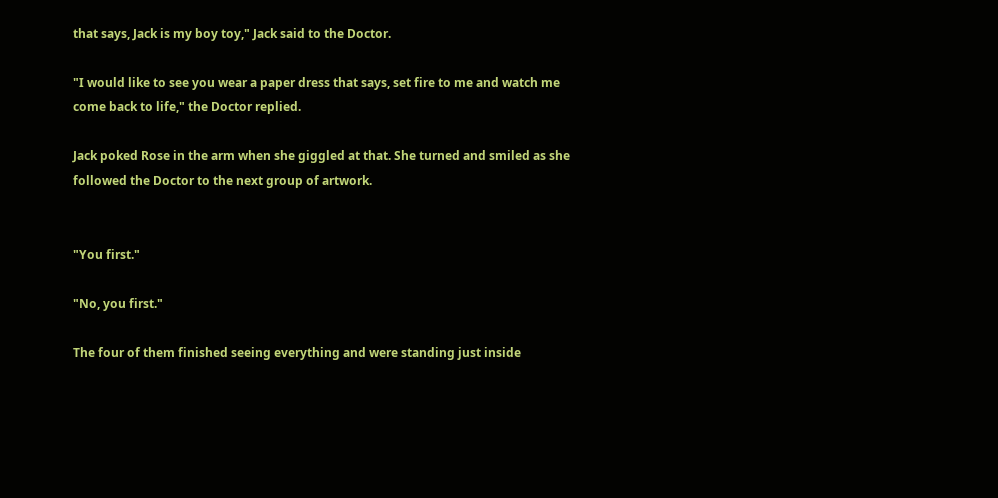that says, Jack is my boy toy," Jack said to the Doctor.

"I would like to see you wear a paper dress that says, set fire to me and watch me come back to life," the Doctor replied.

Jack poked Rose in the arm when she giggled at that. She turned and smiled as she followed the Doctor to the next group of artwork.


"You first."

"No, you first."

The four of them finished seeing everything and were standing just inside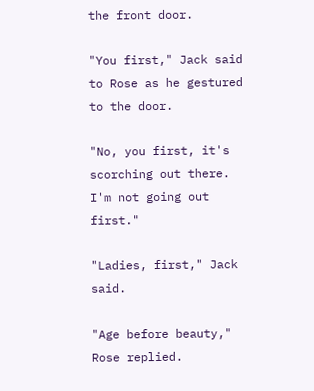the front door.

"You first," Jack said to Rose as he gestured to the door.

"No, you first, it's scorching out there. I'm not going out first."

"Ladies, first," Jack said.

"Age before beauty," Rose replied.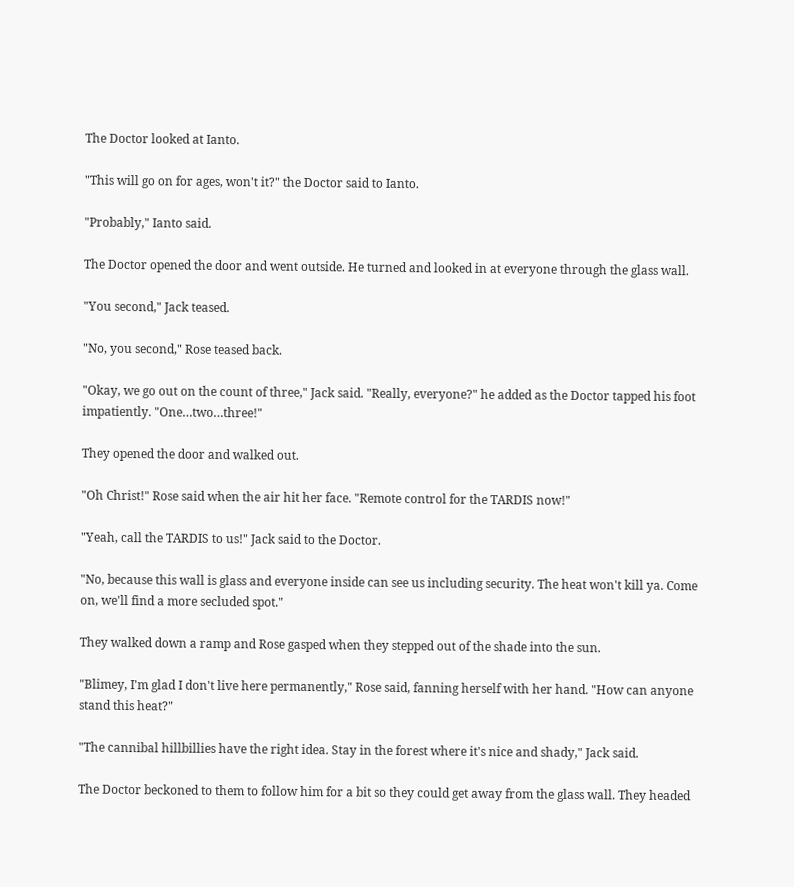The Doctor looked at Ianto.

"This will go on for ages, won't it?" the Doctor said to Ianto.

"Probably," Ianto said.

The Doctor opened the door and went outside. He turned and looked in at everyone through the glass wall.

"You second," Jack teased.

"No, you second," Rose teased back.

"Okay, we go out on the count of three," Jack said. "Really, everyone?" he added as the Doctor tapped his foot impatiently. "One…two…three!"

They opened the door and walked out.

"Oh Christ!" Rose said when the air hit her face. "Remote control for the TARDIS now!"

"Yeah, call the TARDIS to us!" Jack said to the Doctor.

"No, because this wall is glass and everyone inside can see us including security. The heat won't kill ya. Come on, we'll find a more secluded spot."

They walked down a ramp and Rose gasped when they stepped out of the shade into the sun.

"Blimey, I'm glad I don't live here permanently," Rose said, fanning herself with her hand. "How can anyone stand this heat?"

"The cannibal hillbillies have the right idea. Stay in the forest where it's nice and shady," Jack said.

The Doctor beckoned to them to follow him for a bit so they could get away from the glass wall. They headed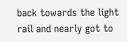back towards the light rail and nearly got to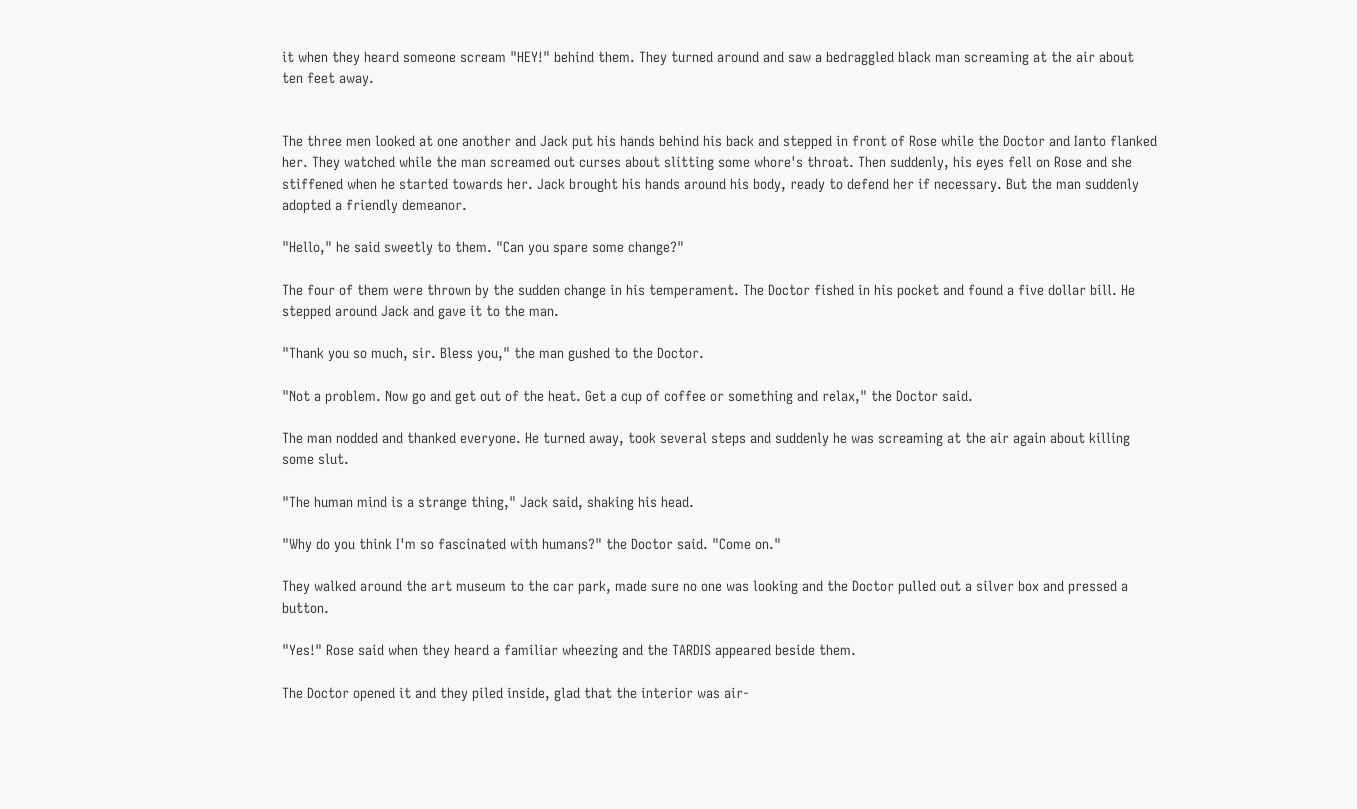it when they heard someone scream "HEY!" behind them. They turned around and saw a bedraggled black man screaming at the air about ten feet away.


The three men looked at one another and Jack put his hands behind his back and stepped in front of Rose while the Doctor and Ianto flanked her. They watched while the man screamed out curses about slitting some whore's throat. Then suddenly, his eyes fell on Rose and she stiffened when he started towards her. Jack brought his hands around his body, ready to defend her if necessary. But the man suddenly adopted a friendly demeanor.

"Hello," he said sweetly to them. "Can you spare some change?"

The four of them were thrown by the sudden change in his temperament. The Doctor fished in his pocket and found a five dollar bill. He stepped around Jack and gave it to the man.

"Thank you so much, sir. Bless you," the man gushed to the Doctor.

"Not a problem. Now go and get out of the heat. Get a cup of coffee or something and relax," the Doctor said.

The man nodded and thanked everyone. He turned away, took several steps and suddenly he was screaming at the air again about killing some slut.

"The human mind is a strange thing," Jack said, shaking his head.

"Why do you think I'm so fascinated with humans?" the Doctor said. "Come on."

They walked around the art museum to the car park, made sure no one was looking and the Doctor pulled out a silver box and pressed a button.

"Yes!" Rose said when they heard a familiar wheezing and the TARDIS appeared beside them.

The Doctor opened it and they piled inside, glad that the interior was air-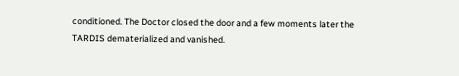conditioned. The Doctor closed the door and a few moments later the TARDIS dematerialized and vanished.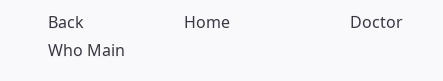Back                         Home                              Doctor Who Main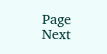Page                          Next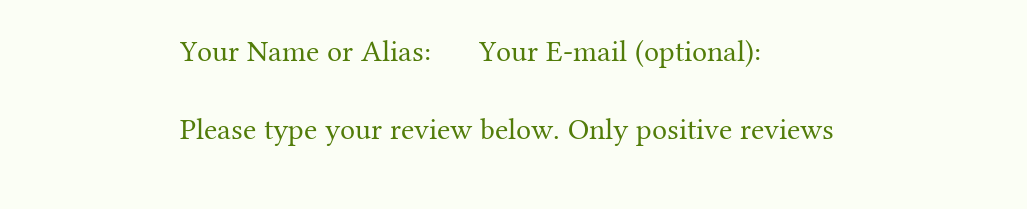Your Name or Alias:      Your E-mail (optional):

Please type your review below. Only positive reviews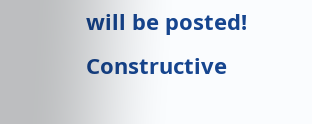will be posted! Constructive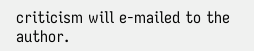criticism will e-mailed to the author.